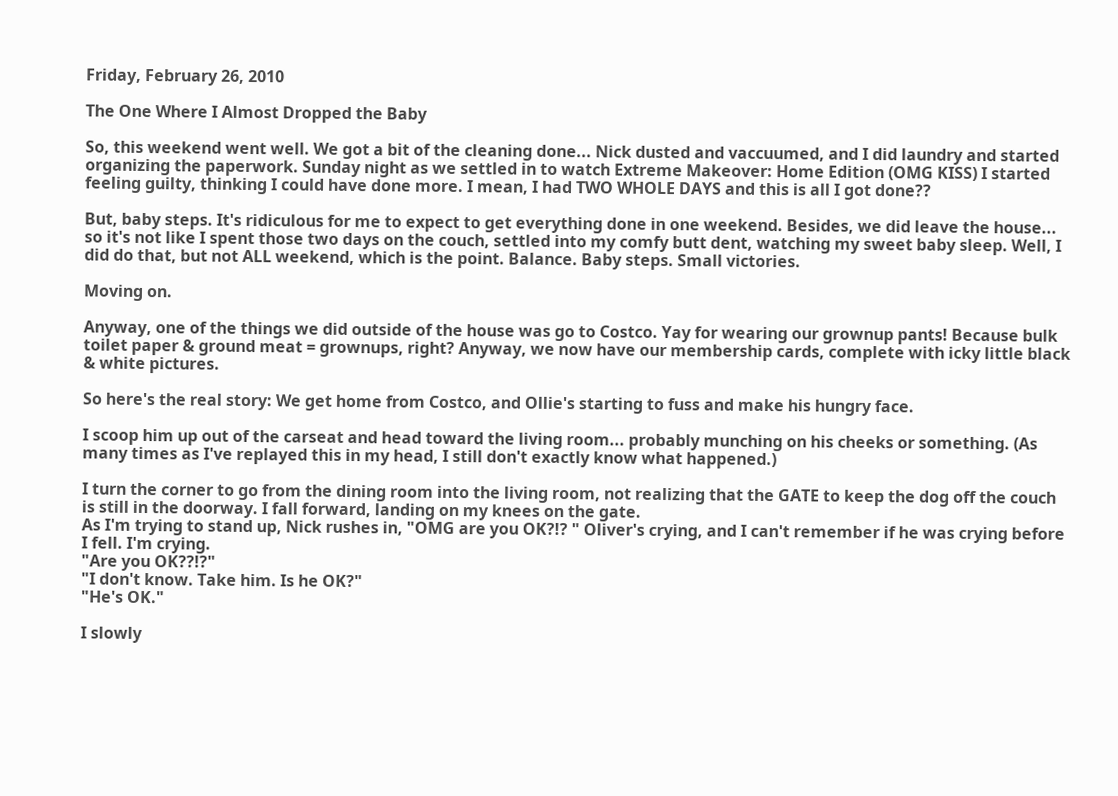Friday, February 26, 2010

The One Where I Almost Dropped the Baby

So, this weekend went well. We got a bit of the cleaning done... Nick dusted and vaccuumed, and I did laundry and started organizing the paperwork. Sunday night as we settled in to watch Extreme Makeover: Home Edition (OMG KISS) I started feeling guilty, thinking I could have done more. I mean, I had TWO WHOLE DAYS and this is all I got done??

But, baby steps. It's ridiculous for me to expect to get everything done in one weekend. Besides, we did leave the house... so it's not like I spent those two days on the couch, settled into my comfy butt dent, watching my sweet baby sleep. Well, I did do that, but not ALL weekend, which is the point. Balance. Baby steps. Small victories.

Moving on.

Anyway, one of the things we did outside of the house was go to Costco. Yay for wearing our grownup pants! Because bulk toilet paper & ground meat = grownups, right? Anyway, we now have our membership cards, complete with icky little black & white pictures.

So here's the real story: We get home from Costco, and Ollie's starting to fuss and make his hungry face.

I scoop him up out of the carseat and head toward the living room... probably munching on his cheeks or something. (As many times as I've replayed this in my head, I still don't exactly know what happened.)

I turn the corner to go from the dining room into the living room, not realizing that the GATE to keep the dog off the couch is still in the doorway. I fall forward, landing on my knees on the gate.
As I'm trying to stand up, Nick rushes in, "OMG are you OK?!? " Oliver's crying, and I can't remember if he was crying before I fell. I'm crying.
"Are you OK??!?"
"I don't know. Take him. Is he OK?"
"He's OK."

I slowly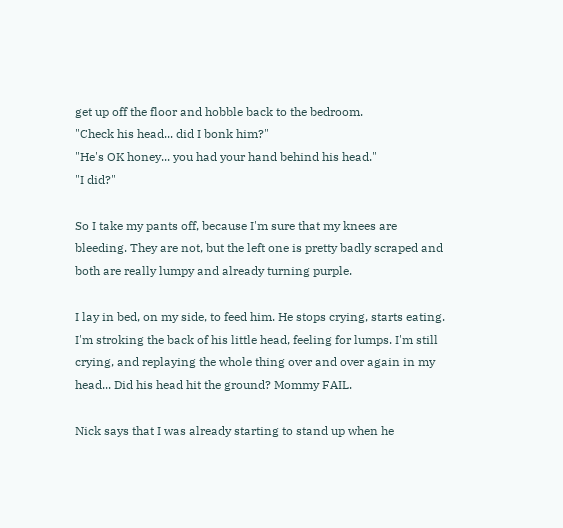get up off the floor and hobble back to the bedroom.
"Check his head... did I bonk him?"
"He's OK honey... you had your hand behind his head."
"I did?"

So I take my pants off, because I'm sure that my knees are bleeding. They are not, but the left one is pretty badly scraped and both are really lumpy and already turning purple.

I lay in bed, on my side, to feed him. He stops crying, starts eating. I'm stroking the back of his little head, feeling for lumps. I'm still crying, and replaying the whole thing over and over again in my head... Did his head hit the ground? Mommy FAIL.

Nick says that I was already starting to stand up when he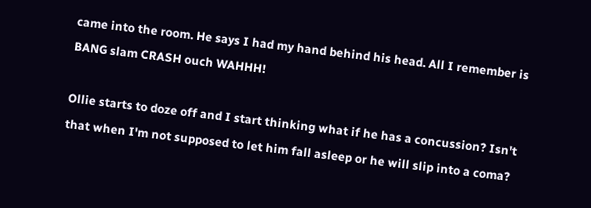came into the room. He says I had my hand behind his head. All I remember is BANG slam CRASH ouch WAHHH!

Ollie starts to doze off and I start thinking what if he has a concussion? Isn't that when I'm not supposed to let him fall asleep or he will slip into a coma?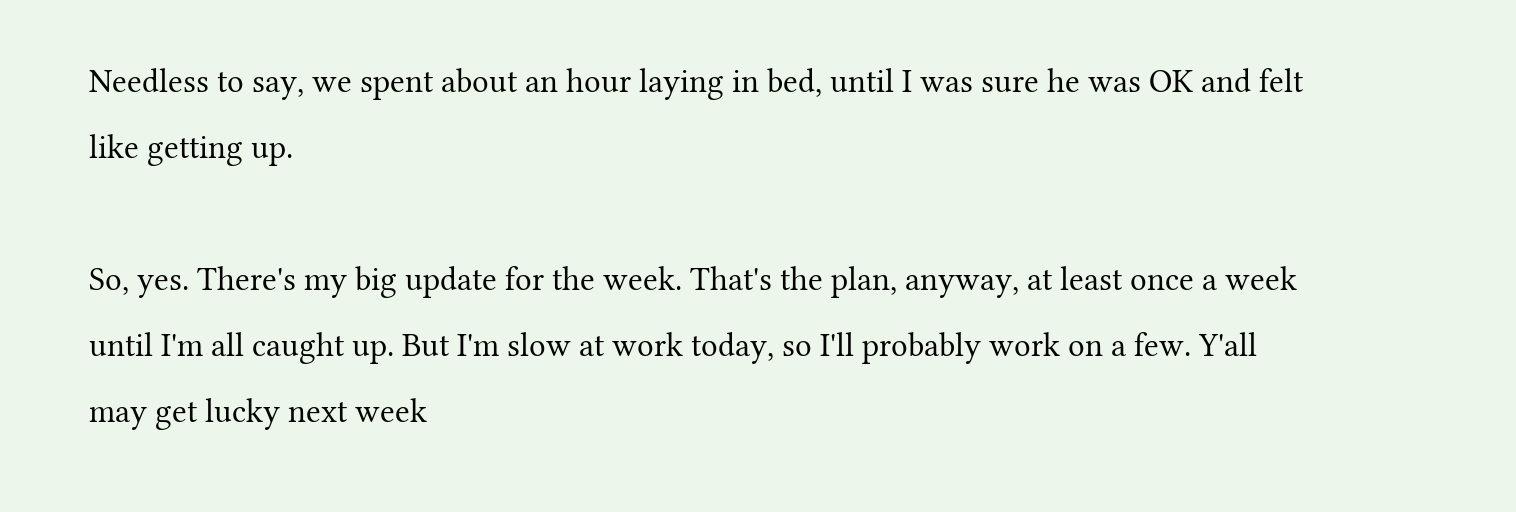Needless to say, we spent about an hour laying in bed, until I was sure he was OK and felt like getting up.

So, yes. There's my big update for the week. That's the plan, anyway, at least once a week until I'm all caught up. But I'm slow at work today, so I'll probably work on a few. Y'all may get lucky next week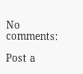No comments:

Post a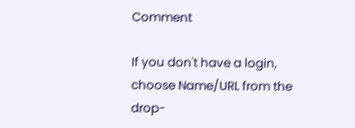Comment

If you don't have a login, choose Name/URL from the drop-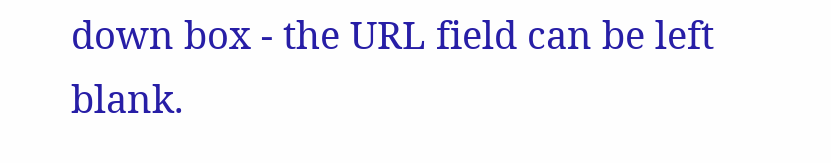down box - the URL field can be left blank.